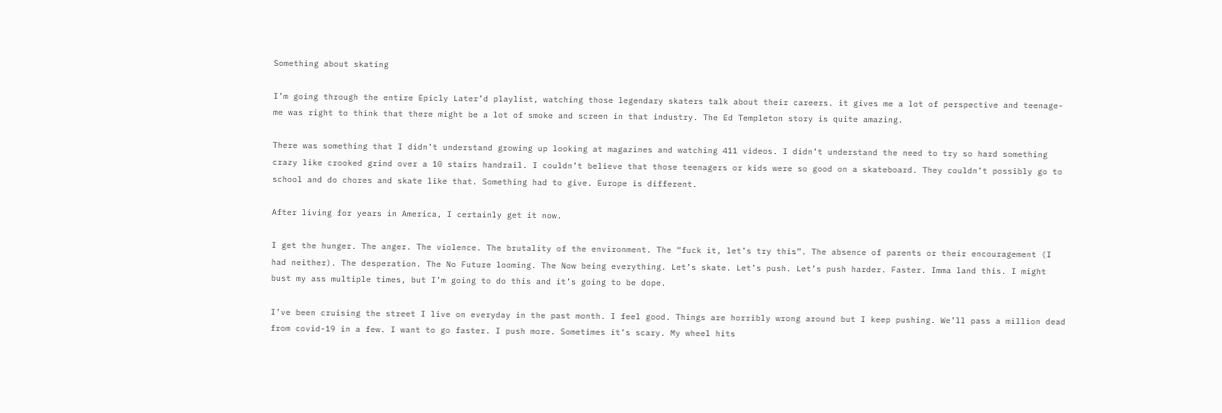Something about skating

I’m going through the entire Epicly Later’d playlist, watching those legendary skaters talk about their careers. it gives me a lot of perspective and teenage-me was right to think that there might be a lot of smoke and screen in that industry. The Ed Templeton story is quite amazing.

There was something that I didn’t understand growing up looking at magazines and watching 411 videos. I didn’t understand the need to try so hard something crazy like crooked grind over a 10 stairs handrail. I couldn’t believe that those teenagers or kids were so good on a skateboard. They couldn’t possibly go to school and do chores and skate like that. Something had to give. Europe is different.

After living for years in America, I certainly get it now.

I get the hunger. The anger. The violence. The brutality of the environment. The “fuck it, let’s try this”. The absence of parents or their encouragement (I had neither). The desperation. The No Future looming. The Now being everything. Let’s skate. Let’s push. Let’s push harder. Faster. Imma land this. I might bust my ass multiple times, but I’m going to do this and it’s going to be dope.

I’ve been cruising the street I live on everyday in the past month. I feel good. Things are horribly wrong around but I keep pushing. We’ll pass a million dead from covid-19 in a few. I want to go faster. I push more. Sometimes it’s scary. My wheel hits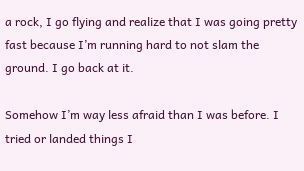a rock, I go flying and realize that I was going pretty fast because I’m running hard to not slam the ground. I go back at it.

Somehow I’m way less afraid than I was before. I tried or landed things I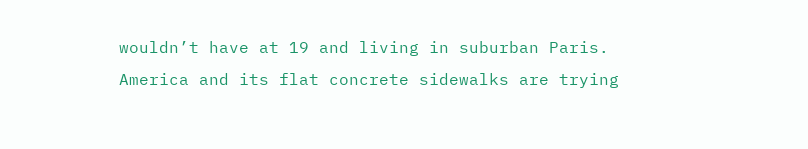wouldn’t have at 19 and living in suburban Paris. America and its flat concrete sidewalks are trying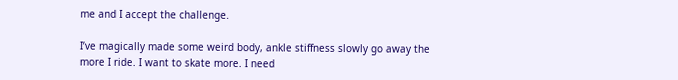me and I accept the challenge.

I’ve magically made some weird body, ankle stiffness slowly go away the more I ride. I want to skate more. I need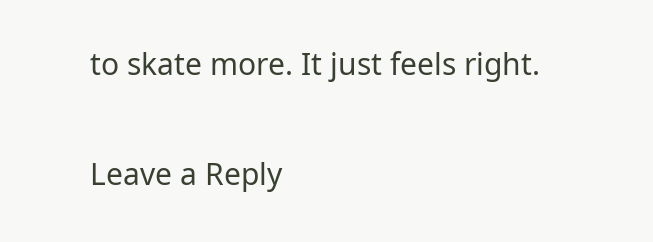to skate more. It just feels right.

Leave a Reply